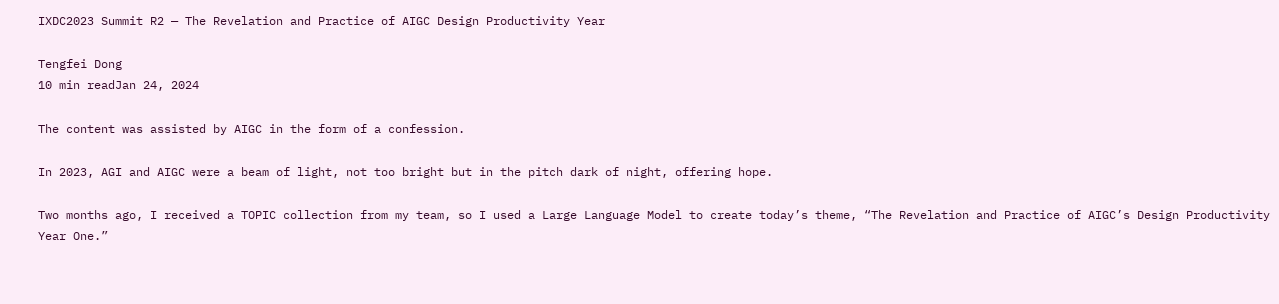IXDC2023 Summit R2 — The Revelation and Practice of AIGC Design Productivity Year

Tengfei Dong
10 min readJan 24, 2024

The content was assisted by AIGC in the form of a confession.

In 2023, AGI and AIGC were a beam of light, not too bright but in the pitch dark of night, offering hope.

Two months ago, I received a TOPIC collection from my team, so I used a Large Language Model to create today’s theme, “The Revelation and Practice of AIGC’s Design Productivity Year One.”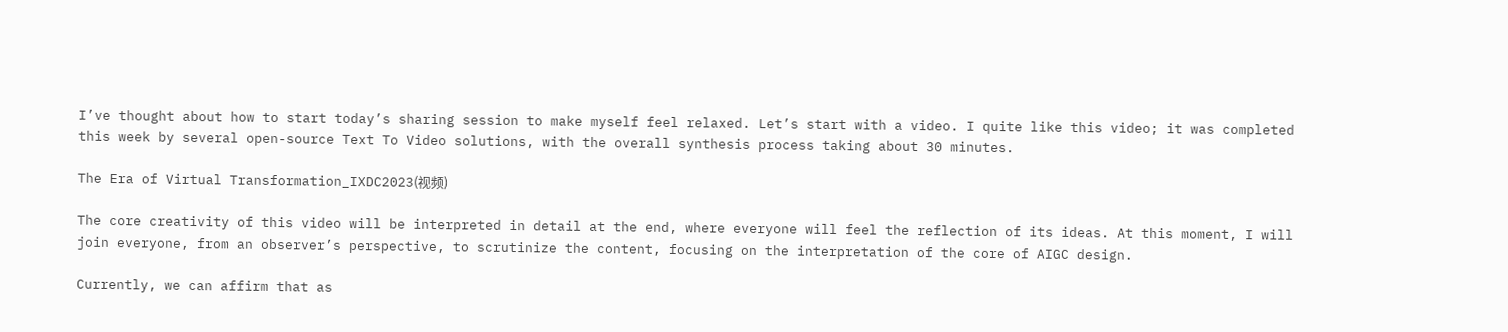I’ve thought about how to start today’s sharing session to make myself feel relaxed. Let’s start with a video. I quite like this video; it was completed this week by several open-source Text To Video solutions, with the overall synthesis process taking about 30 minutes.

The Era of Virtual Transformation_IXDC2023(视频)

The core creativity of this video will be interpreted in detail at the end, where everyone will feel the reflection of its ideas. At this moment, I will join everyone, from an observer’s perspective, to scrutinize the content, focusing on the interpretation of the core of AIGC design.

Currently, we can affirm that as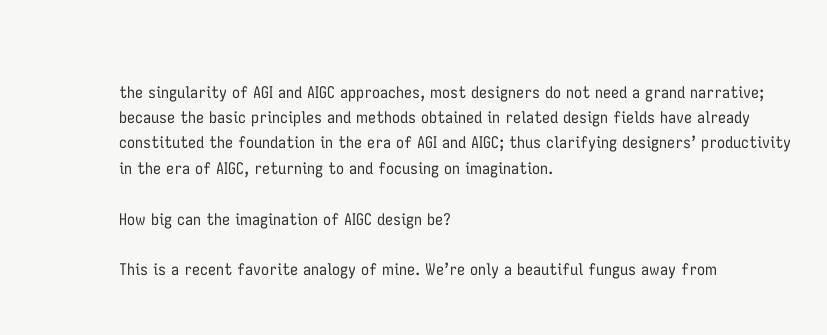the singularity of AGI and AIGC approaches, most designers do not need a grand narrative; because the basic principles and methods obtained in related design fields have already constituted the foundation in the era of AGI and AIGC; thus clarifying designers’ productivity in the era of AIGC, returning to and focusing on imagination.

How big can the imagination of AIGC design be?

This is a recent favorite analogy of mine. We’re only a beautiful fungus away from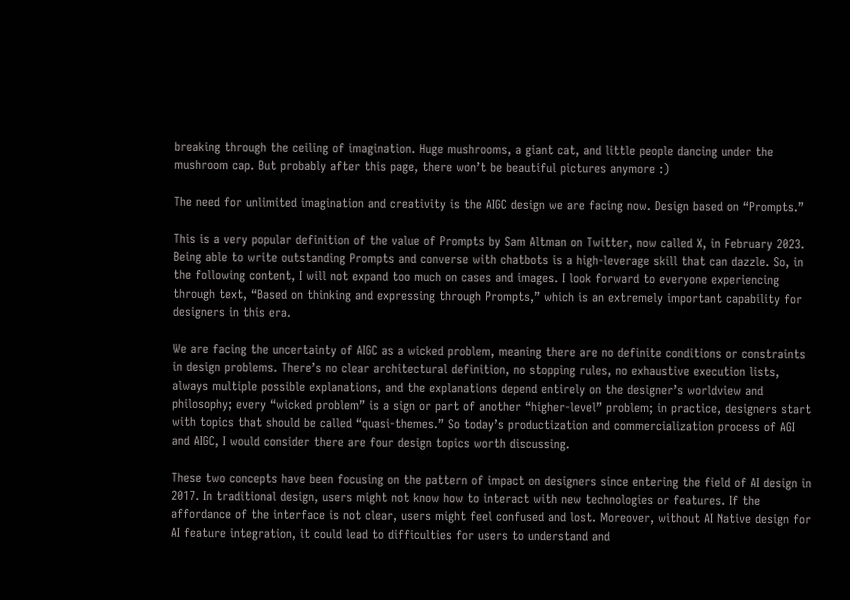breaking through the ceiling of imagination. Huge mushrooms, a giant cat, and little people dancing under the mushroom cap. But probably after this page, there won’t be beautiful pictures anymore :)

The need for unlimited imagination and creativity is the AIGC design we are facing now. Design based on “Prompts.”

This is a very popular definition of the value of Prompts by Sam Altman on Twitter, now called X, in February 2023. Being able to write outstanding Prompts and converse with chatbots is a high-leverage skill that can dazzle. So, in the following content, I will not expand too much on cases and images. I look forward to everyone experiencing through text, “Based on thinking and expressing through Prompts,” which is an extremely important capability for designers in this era.

We are facing the uncertainty of AIGC as a wicked problem, meaning there are no definite conditions or constraints in design problems. There’s no clear architectural definition, no stopping rules, no exhaustive execution lists, always multiple possible explanations, and the explanations depend entirely on the designer’s worldview and philosophy; every “wicked problem” is a sign or part of another “higher-level” problem; in practice, designers start with topics that should be called “quasi-themes.” So today’s productization and commercialization process of AGI and AIGC, I would consider there are four design topics worth discussing.

These two concepts have been focusing on the pattern of impact on designers since entering the field of AI design in 2017. In traditional design, users might not know how to interact with new technologies or features. If the affordance of the interface is not clear, users might feel confused and lost. Moreover, without AI Native design for AI feature integration, it could lead to difficulties for users to understand and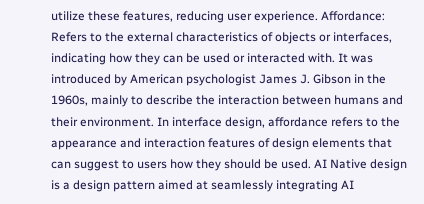utilize these features, reducing user experience. Affordance: Refers to the external characteristics of objects or interfaces, indicating how they can be used or interacted with. It was introduced by American psychologist James J. Gibson in the 1960s, mainly to describe the interaction between humans and their environment. In interface design, affordance refers to the appearance and interaction features of design elements that can suggest to users how they should be used. AI Native design is a design pattern aimed at seamlessly integrating AI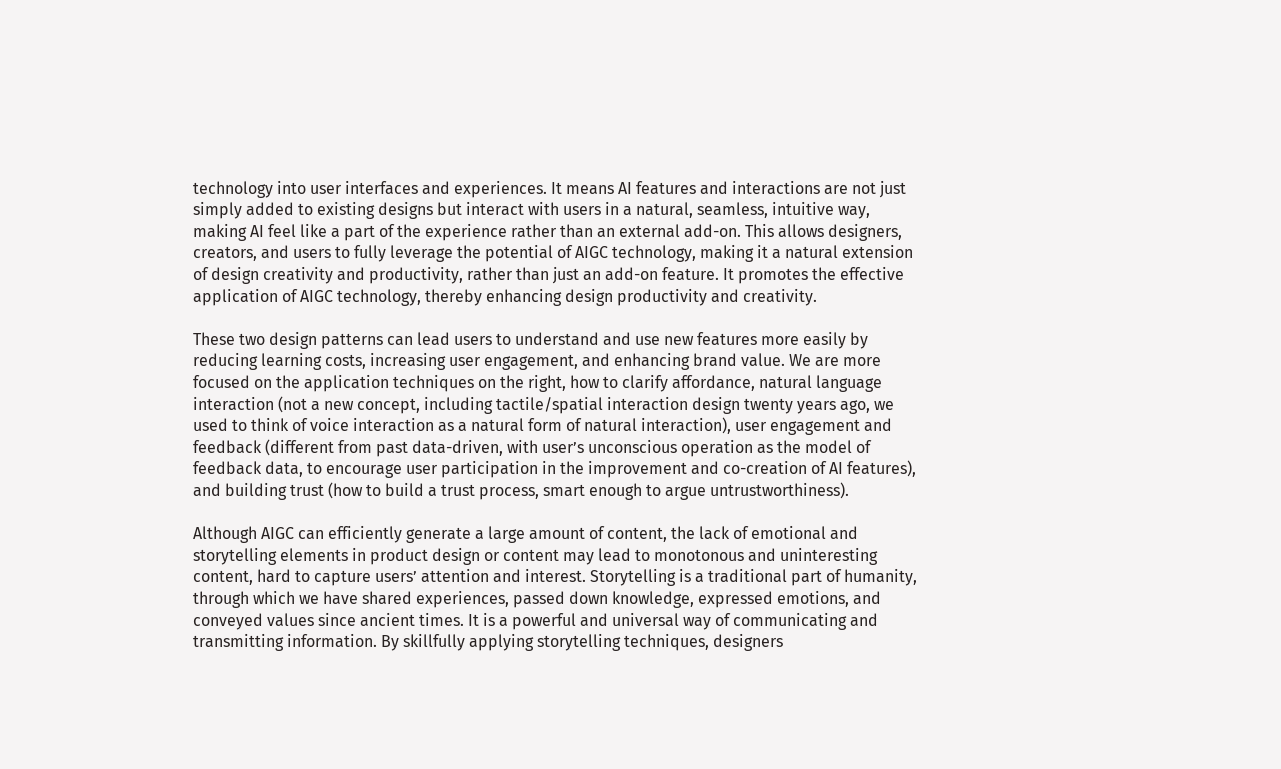technology into user interfaces and experiences. It means AI features and interactions are not just simply added to existing designs but interact with users in a natural, seamless, intuitive way, making AI feel like a part of the experience rather than an external add-on. This allows designers, creators, and users to fully leverage the potential of AIGC technology, making it a natural extension of design creativity and productivity, rather than just an add-on feature. It promotes the effective application of AIGC technology, thereby enhancing design productivity and creativity.

These two design patterns can lead users to understand and use new features more easily by reducing learning costs, increasing user engagement, and enhancing brand value. We are more focused on the application techniques on the right, how to clarify affordance, natural language interaction (not a new concept, including tactile/spatial interaction design twenty years ago, we used to think of voice interaction as a natural form of natural interaction), user engagement and feedback (different from past data-driven, with user’s unconscious operation as the model of feedback data, to encourage user participation in the improvement and co-creation of AI features), and building trust (how to build a trust process, smart enough to argue untrustworthiness).

Although AIGC can efficiently generate a large amount of content, the lack of emotional and storytelling elements in product design or content may lead to monotonous and uninteresting content, hard to capture users’ attention and interest. Storytelling is a traditional part of humanity, through which we have shared experiences, passed down knowledge, expressed emotions, and conveyed values since ancient times. It is a powerful and universal way of communicating and transmitting information. By skillfully applying storytelling techniques, designers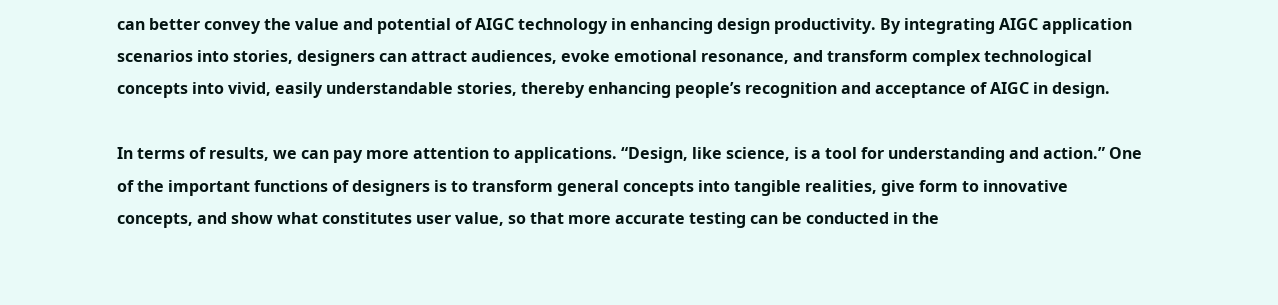can better convey the value and potential of AIGC technology in enhancing design productivity. By integrating AIGC application scenarios into stories, designers can attract audiences, evoke emotional resonance, and transform complex technological concepts into vivid, easily understandable stories, thereby enhancing people’s recognition and acceptance of AIGC in design.

In terms of results, we can pay more attention to applications. “Design, like science, is a tool for understanding and action.” One of the important functions of designers is to transform general concepts into tangible realities, give form to innovative concepts, and show what constitutes user value, so that more accurate testing can be conducted in the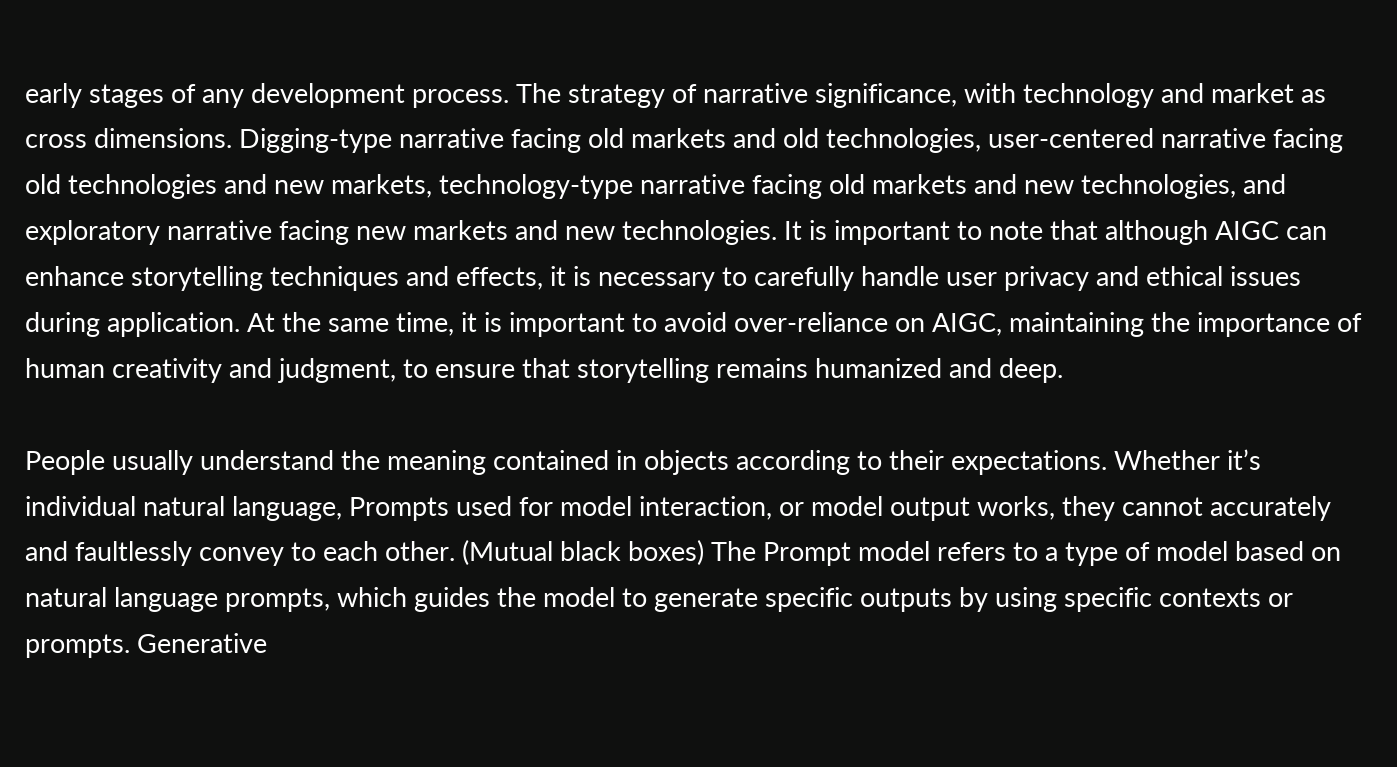early stages of any development process. The strategy of narrative significance, with technology and market as cross dimensions. Digging-type narrative facing old markets and old technologies, user-centered narrative facing old technologies and new markets, technology-type narrative facing old markets and new technologies, and exploratory narrative facing new markets and new technologies. It is important to note that although AIGC can enhance storytelling techniques and effects, it is necessary to carefully handle user privacy and ethical issues during application. At the same time, it is important to avoid over-reliance on AIGC, maintaining the importance of human creativity and judgment, to ensure that storytelling remains humanized and deep.

People usually understand the meaning contained in objects according to their expectations. Whether it’s individual natural language, Prompts used for model interaction, or model output works, they cannot accurately and faultlessly convey to each other. (Mutual black boxes) The Prompt model refers to a type of model based on natural language prompts, which guides the model to generate specific outputs by using specific contexts or prompts. Generative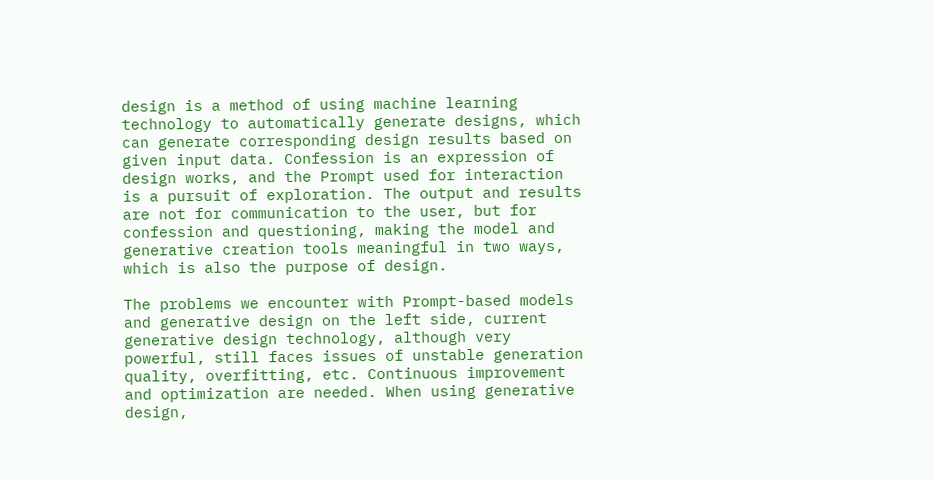design is a method of using machine learning technology to automatically generate designs, which can generate corresponding design results based on given input data. Confession is an expression of design works, and the Prompt used for interaction is a pursuit of exploration. The output and results are not for communication to the user, but for confession and questioning, making the model and generative creation tools meaningful in two ways, which is also the purpose of design.

The problems we encounter with Prompt-based models and generative design on the left side, current generative design technology, although very powerful, still faces issues of unstable generation quality, overfitting, etc. Continuous improvement and optimization are needed. When using generative design,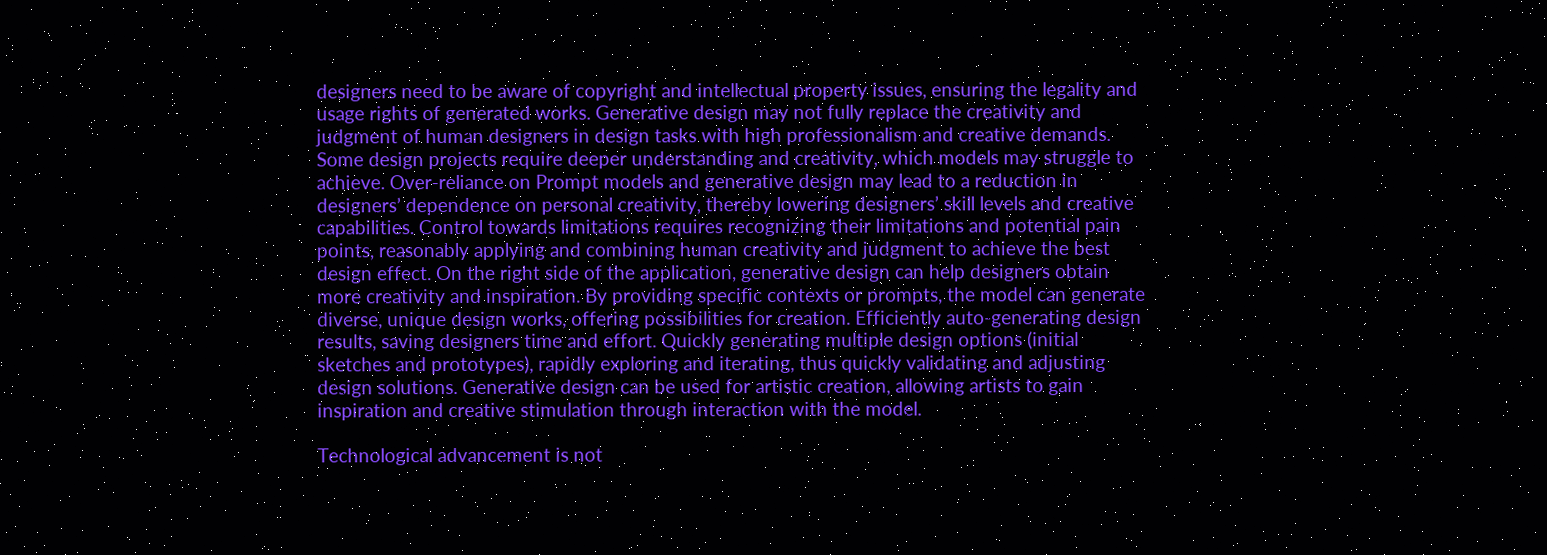designers need to be aware of copyright and intellectual property issues, ensuring the legality and usage rights of generated works. Generative design may not fully replace the creativity and judgment of human designers in design tasks with high professionalism and creative demands. Some design projects require deeper understanding and creativity, which models may struggle to achieve. Over-reliance on Prompt models and generative design may lead to a reduction in designers’ dependence on personal creativity, thereby lowering designers’ skill levels and creative capabilities. Control towards limitations requires recognizing their limitations and potential pain points, reasonably applying and combining human creativity and judgment to achieve the best design effect. On the right side of the application, generative design can help designers obtain more creativity and inspiration. By providing specific contexts or prompts, the model can generate diverse, unique design works, offering possibilities for creation. Efficiently auto-generating design results, saving designers time and effort. Quickly generating multiple design options (initial sketches and prototypes), rapidly exploring and iterating, thus quickly validating and adjusting design solutions. Generative design can be used for artistic creation, allowing artists to gain inspiration and creative stimulation through interaction with the model.

Technological advancement is not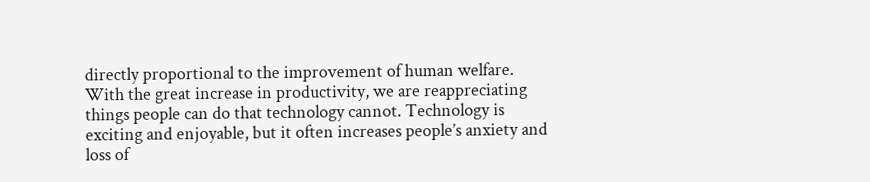directly proportional to the improvement of human welfare. With the great increase in productivity, we are reappreciating things people can do that technology cannot. Technology is exciting and enjoyable, but it often increases people’s anxiety and loss of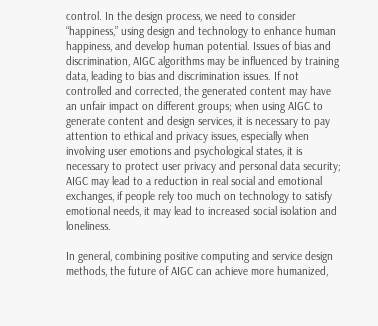control. In the design process, we need to consider “happiness,” using design and technology to enhance human happiness, and develop human potential. Issues of bias and discrimination, AIGC algorithms may be influenced by training data, leading to bias and discrimination issues. If not controlled and corrected, the generated content may have an unfair impact on different groups; when using AIGC to generate content and design services, it is necessary to pay attention to ethical and privacy issues, especially when involving user emotions and psychological states, it is necessary to protect user privacy and personal data security; AIGC may lead to a reduction in real social and emotional exchanges, if people rely too much on technology to satisfy emotional needs, it may lead to increased social isolation and loneliness.

In general, combining positive computing and service design methods, the future of AIGC can achieve more humanized,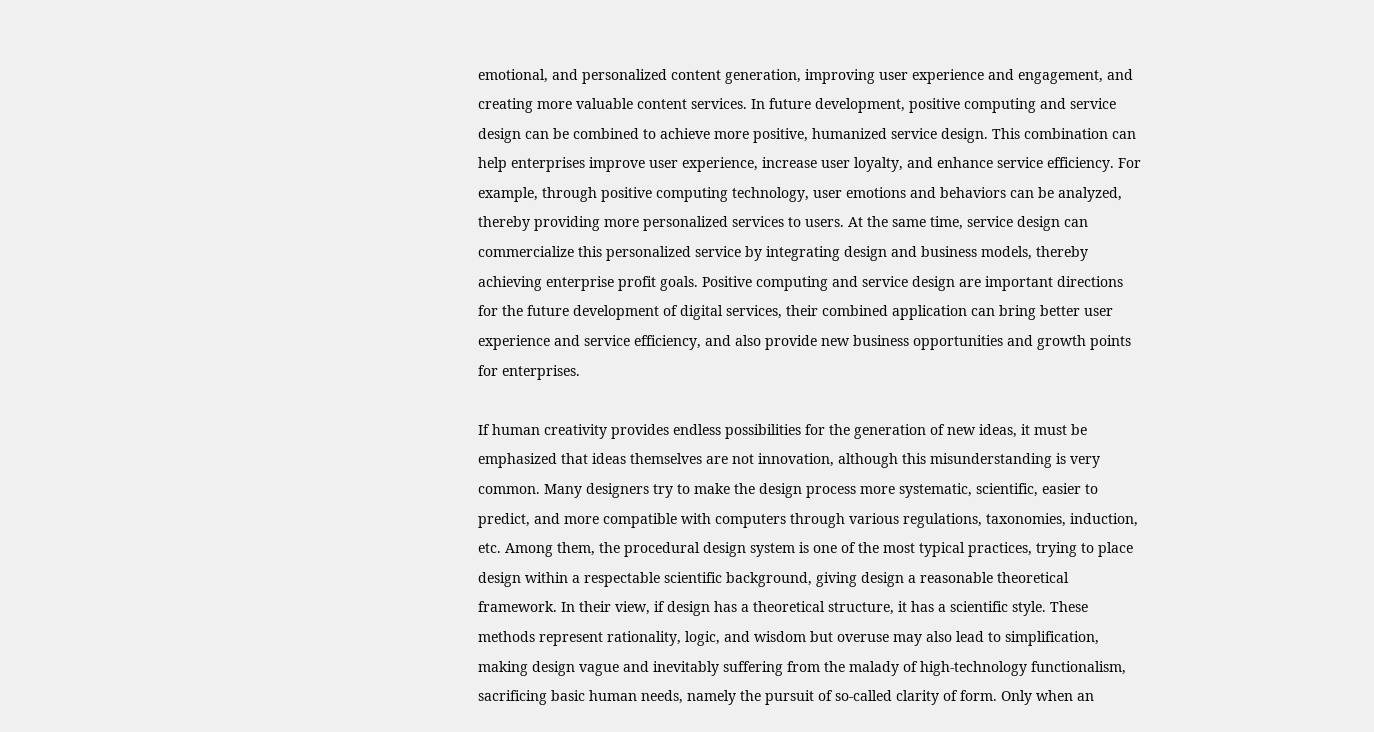emotional, and personalized content generation, improving user experience and engagement, and creating more valuable content services. In future development, positive computing and service design can be combined to achieve more positive, humanized service design. This combination can help enterprises improve user experience, increase user loyalty, and enhance service efficiency. For example, through positive computing technology, user emotions and behaviors can be analyzed, thereby providing more personalized services to users. At the same time, service design can commercialize this personalized service by integrating design and business models, thereby achieving enterprise profit goals. Positive computing and service design are important directions for the future development of digital services, their combined application can bring better user experience and service efficiency, and also provide new business opportunities and growth points for enterprises.

If human creativity provides endless possibilities for the generation of new ideas, it must be emphasized that ideas themselves are not innovation, although this misunderstanding is very common. Many designers try to make the design process more systematic, scientific, easier to predict, and more compatible with computers through various regulations, taxonomies, induction, etc. Among them, the procedural design system is one of the most typical practices, trying to place design within a respectable scientific background, giving design a reasonable theoretical framework. In their view, if design has a theoretical structure, it has a scientific style. These methods represent rationality, logic, and wisdom but overuse may also lead to simplification, making design vague and inevitably suffering from the malady of high-technology functionalism, sacrificing basic human needs, namely the pursuit of so-called clarity of form. Only when an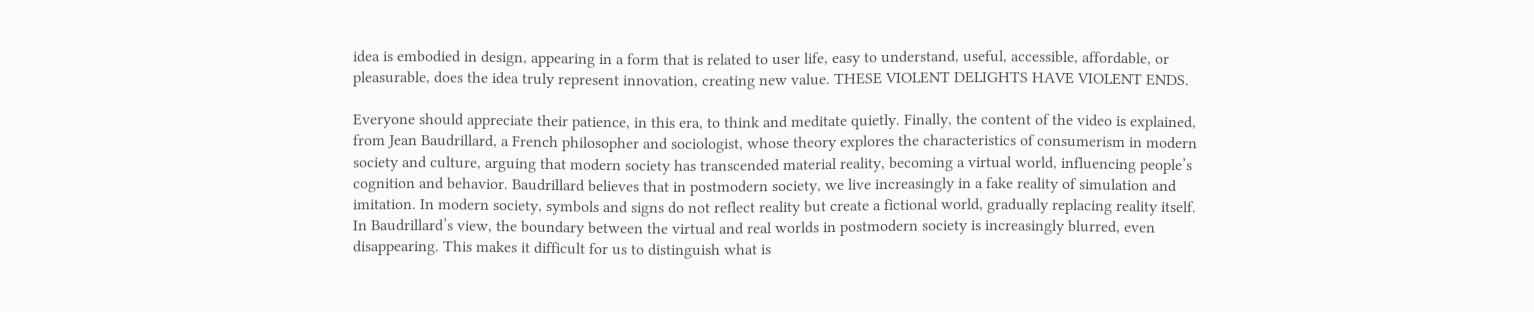idea is embodied in design, appearing in a form that is related to user life, easy to understand, useful, accessible, affordable, or pleasurable, does the idea truly represent innovation, creating new value. THESE VIOLENT DELIGHTS HAVE VIOLENT ENDS.

Everyone should appreciate their patience, in this era, to think and meditate quietly. Finally, the content of the video is explained, from Jean Baudrillard, a French philosopher and sociologist, whose theory explores the characteristics of consumerism in modern society and culture, arguing that modern society has transcended material reality, becoming a virtual world, influencing people’s cognition and behavior. Baudrillard believes that in postmodern society, we live increasingly in a fake reality of simulation and imitation. In modern society, symbols and signs do not reflect reality but create a fictional world, gradually replacing reality itself. In Baudrillard’s view, the boundary between the virtual and real worlds in postmodern society is increasingly blurred, even disappearing. This makes it difficult for us to distinguish what is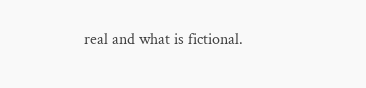real and what is fictional.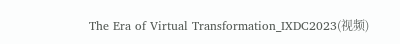The Era of Virtual Transformation_IXDC2023(视频)